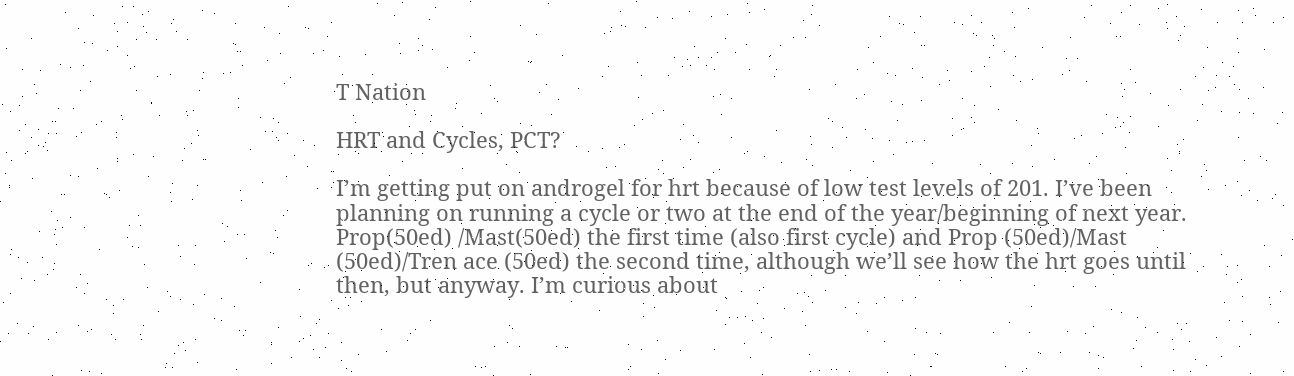T Nation

HRT and Cycles, PCT?

I’m getting put on androgel for hrt because of low test levels of 201. I’ve been planning on running a cycle or two at the end of the year/beginning of next year. Prop(50ed) /Mast(50ed) the first time (also first cycle) and Prop (50ed)/Mast (50ed)/Tren ace (50ed) the second time, although we’ll see how the hrt goes until then, but anyway. I’m curious about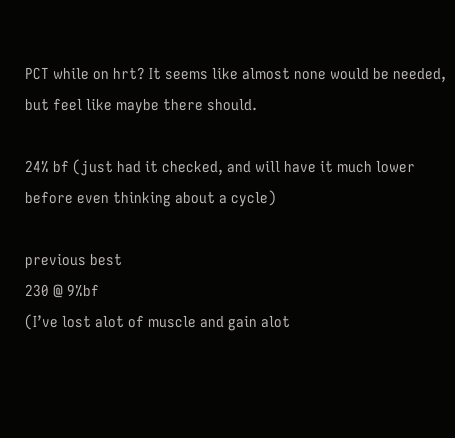PCT while on hrt? It seems like almost none would be needed, but feel like maybe there should.

24% bf (just had it checked, and will have it much lower before even thinking about a cycle)

previous best
230 @ 9%bf
(I’ve lost alot of muscle and gain alot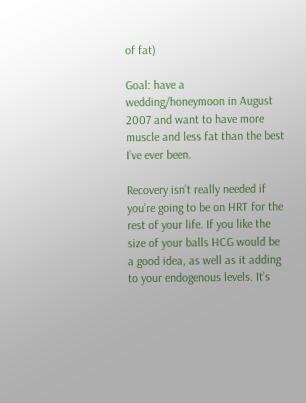of fat)

Goal: have a wedding/honeymoon in August 2007 and want to have more muscle and less fat than the best I’ve ever been.

Recovery isn’t really needed if you’re going to be on HRT for the rest of your life. If you like the size of your balls HCG would be a good idea, as well as it adding to your endogenous levels. It’s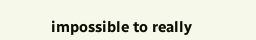impossible to really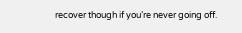recover though if you’re never going off.